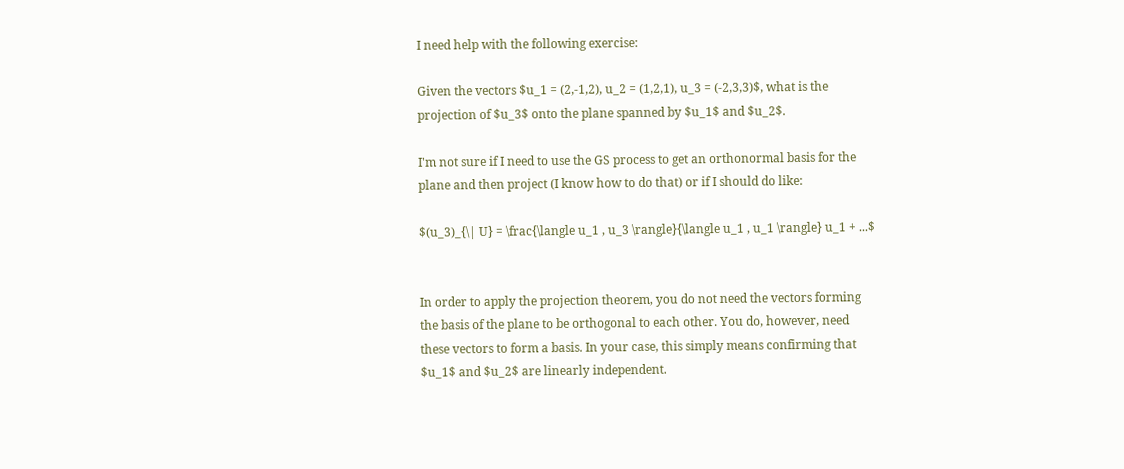I need help with the following exercise:

Given the vectors $u_1 = (2,-1,2), u_2 = (1,2,1), u_3 = (-2,3,3)$, what is the projection of $u_3$ onto the plane spanned by $u_1$ and $u_2$.

I'm not sure if I need to use the GS process to get an orthonormal basis for the plane and then project (I know how to do that) or if I should do like:

$(u_3)_{\| U} = \frac{\langle u_1 , u_3 \rangle}{\langle u_1 , u_1 \rangle} u_1 + ...$


In order to apply the projection theorem, you do not need the vectors forming the basis of the plane to be orthogonal to each other. You do, however, need these vectors to form a basis. In your case, this simply means confirming that $u_1$ and $u_2$ are linearly independent.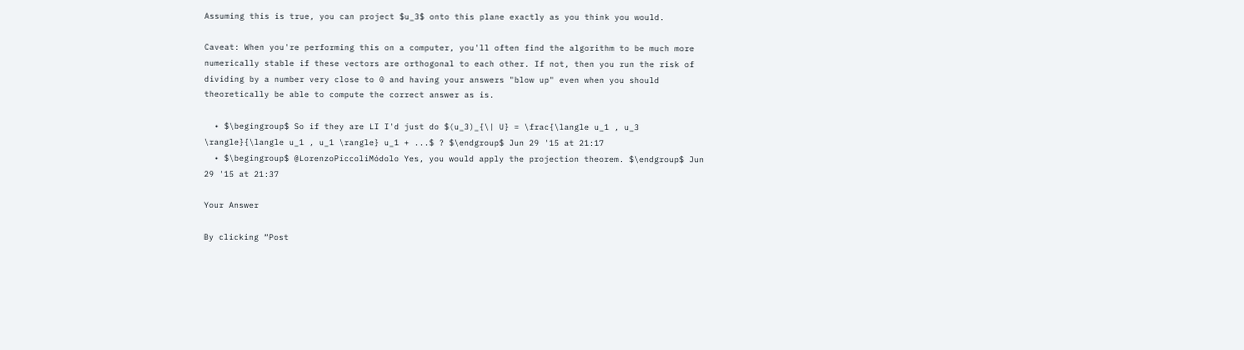Assuming this is true, you can project $u_3$ onto this plane exactly as you think you would.

Caveat: When you're performing this on a computer, you'll often find the algorithm to be much more numerically stable if these vectors are orthogonal to each other. If not, then you run the risk of dividing by a number very close to 0 and having your answers "blow up" even when you should theoretically be able to compute the correct answer as is.

  • $\begingroup$ So if they are LI I'd just do $(u_3)_{\| U} = \frac{\langle u_1 , u_3 \rangle}{\langle u_1 , u_1 \rangle} u_1 + ...$ ? $\endgroup$ Jun 29 '15 at 21:17
  • $\begingroup$ @LorenzoPiccoliMódolo Yes, you would apply the projection theorem. $\endgroup$ Jun 29 '15 at 21:37

Your Answer

By clicking “Post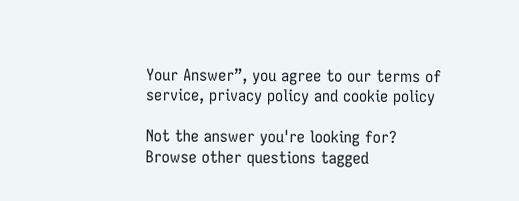Your Answer”, you agree to our terms of service, privacy policy and cookie policy

Not the answer you're looking for? Browse other questions tagged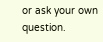or ask your own question.